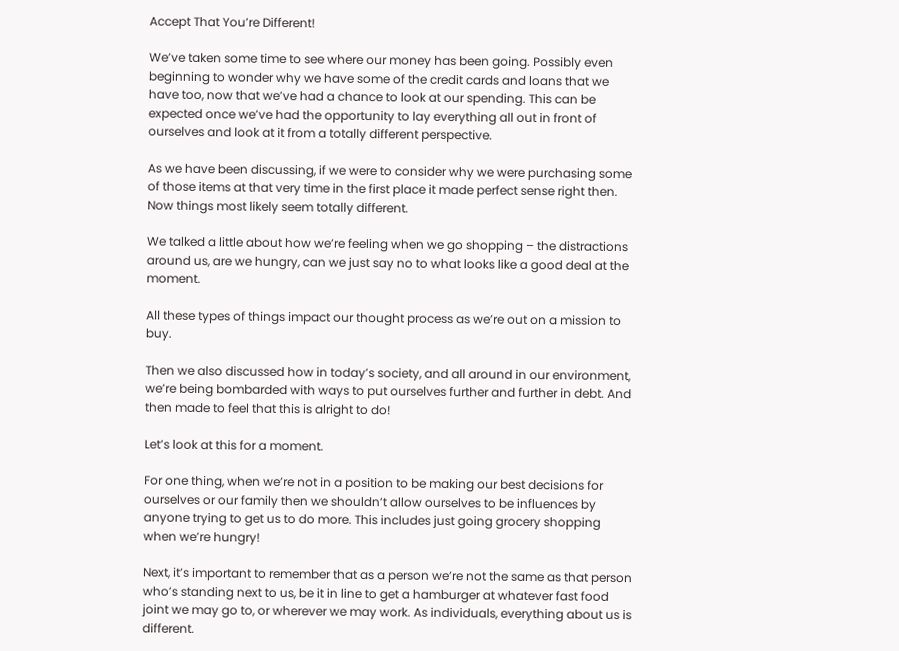Accept That You’re Different!

We’ve taken some time to see where our money has been going. Possibly even beginning to wonder why we have some of the credit cards and loans that we have too, now that we’ve had a chance to look at our spending. This can be expected once we’ve had the opportunity to lay everything all out in front of ourselves and look at it from a totally different perspective.

As we have been discussing, if we were to consider why we were purchasing some of those items at that very time in the first place it made perfect sense right then. Now things most likely seem totally different.

We talked a little about how we’re feeling when we go shopping – the distractions around us, are we hungry, can we just say no to what looks like a good deal at the moment.

All these types of things impact our thought process as we’re out on a mission to buy.

Then we also discussed how in today’s society, and all around in our environment, we’re being bombarded with ways to put ourselves further and further in debt. And then made to feel that this is alright to do!

Let’s look at this for a moment.

For one thing, when we’re not in a position to be making our best decisions for ourselves or our family then we shouldn’t allow ourselves to be influences by anyone trying to get us to do more. This includes just going grocery shopping when we’re hungry!

Next, it’s important to remember that as a person we’re not the same as that person who’s standing next to us, be it in line to get a hamburger at whatever fast food joint we may go to, or wherever we may work. As individuals, everything about us is different.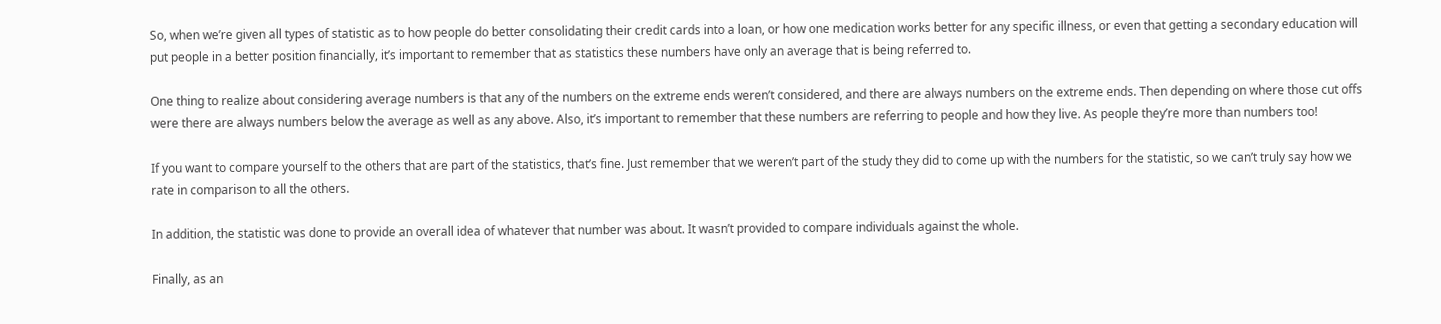So, when we’re given all types of statistic as to how people do better consolidating their credit cards into a loan, or how one medication works better for any specific illness, or even that getting a secondary education will put people in a better position financially, it’s important to remember that as statistics these numbers have only an average that is being referred to.

One thing to realize about considering average numbers is that any of the numbers on the extreme ends weren’t considered, and there are always numbers on the extreme ends. Then depending on where those cut offs were there are always numbers below the average as well as any above. Also, it’s important to remember that these numbers are referring to people and how they live. As people they’re more than numbers too!

If you want to compare yourself to the others that are part of the statistics, that’s fine. Just remember that we weren’t part of the study they did to come up with the numbers for the statistic, so we can’t truly say how we rate in comparison to all the others.

In addition, the statistic was done to provide an overall idea of whatever that number was about. It wasn’t provided to compare individuals against the whole.

Finally, as an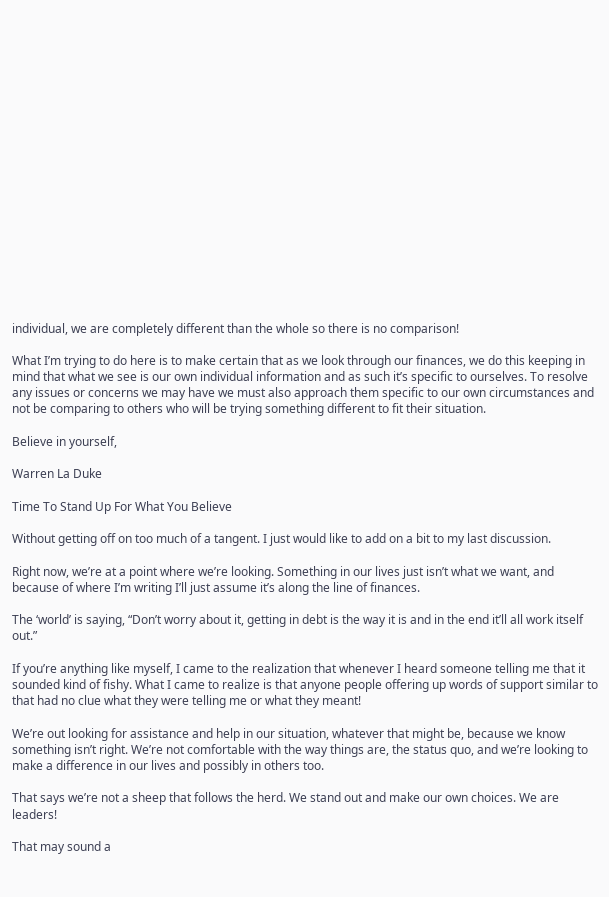individual, we are completely different than the whole so there is no comparison!

What I’m trying to do here is to make certain that as we look through our finances, we do this keeping in mind that what we see is our own individual information and as such it’s specific to ourselves. To resolve any issues or concerns we may have we must also approach them specific to our own circumstances and not be comparing to others who will be trying something different to fit their situation.

Believe in yourself,

Warren La Duke

Time To Stand Up For What You Believe

Without getting off on too much of a tangent. I just would like to add on a bit to my last discussion.

Right now, we’re at a point where we’re looking. Something in our lives just isn’t what we want, and because of where I’m writing I’ll just assume it’s along the line of finances.

The ‘world’ is saying, “Don’t worry about it, getting in debt is the way it is and in the end it’ll all work itself out.”

If you’re anything like myself, I came to the realization that whenever I heard someone telling me that it sounded kind of fishy. What I came to realize is that anyone people offering up words of support similar to that had no clue what they were telling me or what they meant!

We’re out looking for assistance and help in our situation, whatever that might be, because we know something isn’t right. We’re not comfortable with the way things are, the status quo, and we’re looking to make a difference in our lives and possibly in others too.

That says we’re not a sheep that follows the herd. We stand out and make our own choices. We are leaders!

That may sound a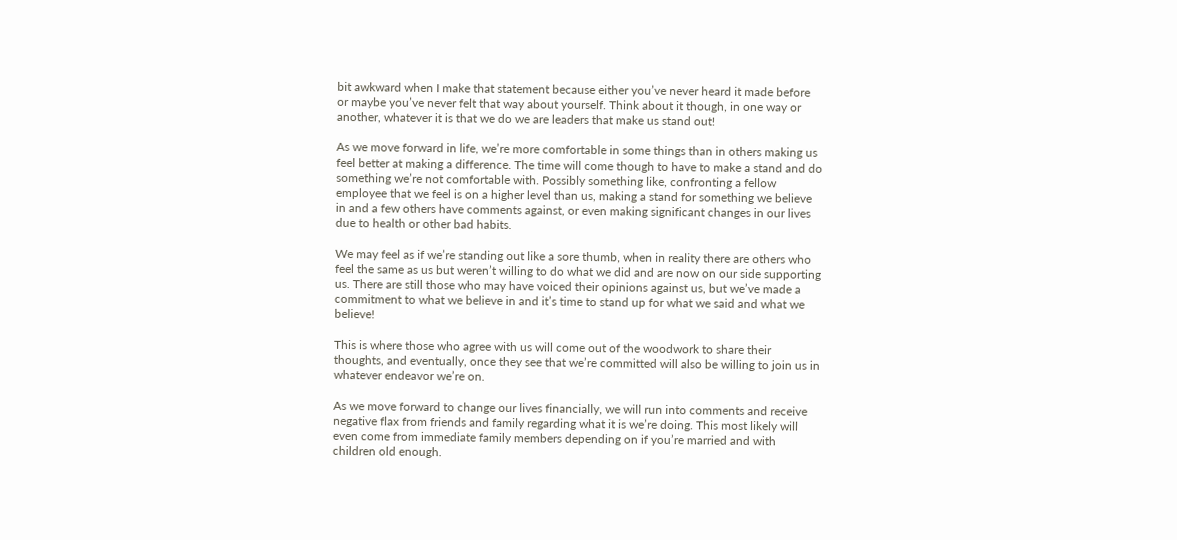bit awkward when I make that statement because either you’ve never heard it made before or maybe you’ve never felt that way about yourself. Think about it though, in one way or another, whatever it is that we do we are leaders that make us stand out!

As we move forward in life, we’re more comfortable in some things than in others making us feel better at making a difference. The time will come though to have to make a stand and do something we’re not comfortable with. Possibly something like, confronting a fellow employee that we feel is on a higher level than us, making a stand for something we believe in and a few others have comments against, or even making significant changes in our lives due to health or other bad habits.

We may feel as if we’re standing out like a sore thumb, when in reality there are others who feel the same as us but weren’t willing to do what we did and are now on our side supporting us. There are still those who may have voiced their opinions against us, but we’ve made a commitment to what we believe in and it’s time to stand up for what we said and what we believe!

This is where those who agree with us will come out of the woodwork to share their thoughts, and eventually, once they see that we’re committed will also be willing to join us in whatever endeavor we’re on.

As we move forward to change our lives financially, we will run into comments and receive negative flax from friends and family regarding what it is we’re doing. This most likely will even come from immediate family members depending on if you’re married and with children old enough.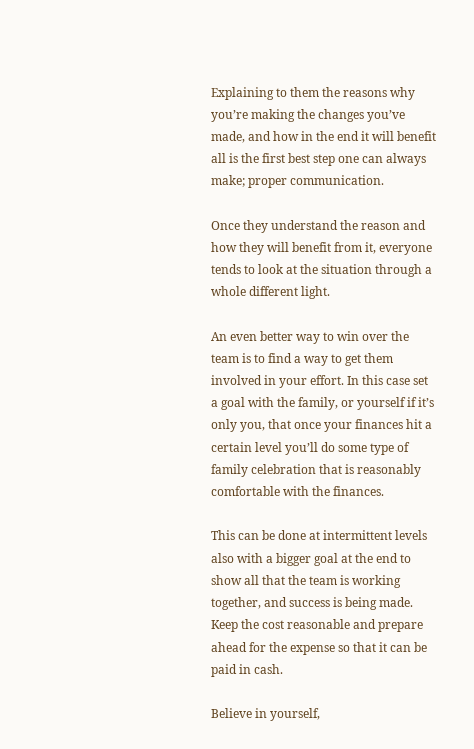Explaining to them the reasons why you’re making the changes you’ve made, and how in the end it will benefit all is the first best step one can always make; proper communication.

Once they understand the reason and how they will benefit from it, everyone tends to look at the situation through a whole different light.

An even better way to win over the team is to find a way to get them involved in your effort. In this case set a goal with the family, or yourself if it’s only you, that once your finances hit a certain level you’ll do some type of family celebration that is reasonably comfortable with the finances.

This can be done at intermittent levels also with a bigger goal at the end to show all that the team is working together, and success is being made. Keep the cost reasonable and prepare ahead for the expense so that it can be paid in cash.

Believe in yourself,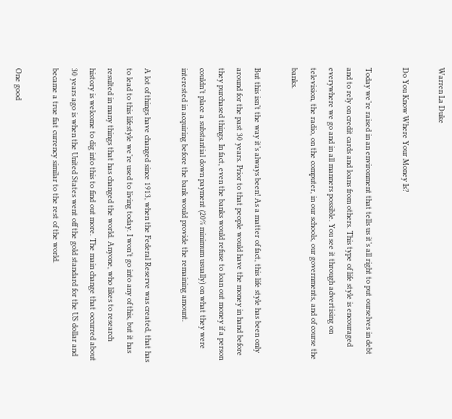Warren La Duke

Do You Know Where Your Money Is?

Today we’re raised in an environment that tells us it’s all right to put ourselves in debt and to rely on credit cards and loans from others. This type of life style is encouraged everywhere we go and in all manners possible. You see it through advertising on television, the radio, on the computer, in our schools, our governments, and of course the banks.

But this isn’t the way it’s always been! As a matter of fact, this life style has been only around for the past 30 years. Prior to that people would have the money in hand before they purchased things. In fact, even the banks would refuse to loan out money if a person couldn’t place a substantial down payment (20% minimum usually) on what they were interested in acquiring before the bank would provide the remaining amount.

A lot of things have changed since 1913, when the Federal Reserve was created, that has to lead to this lifestyle we’re used to living today. I won’t go into any of this, but it has resulted in many things that has changed the world. Anyone, who likes to research history is welcome to dig into this to find out more. The main change that occurred about 30 years ago is when the United States went off the gold standard for the US dollar and became a true fiat currency similar to the rest of the world.

One good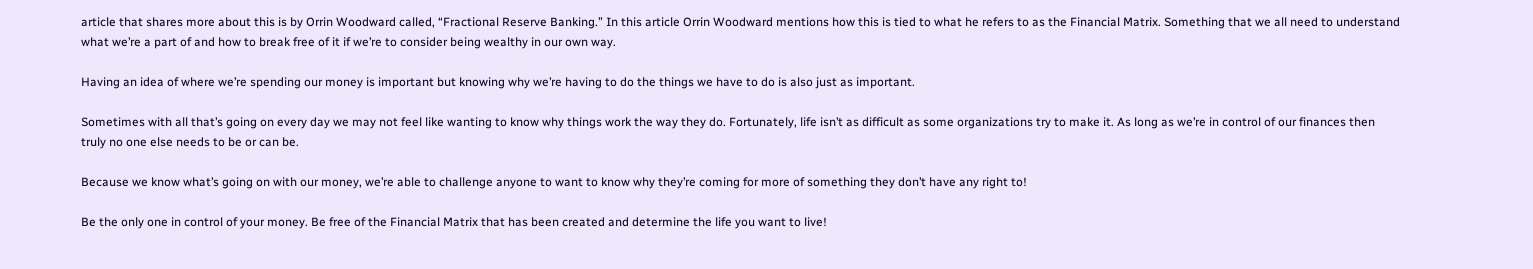article that shares more about this is by Orrin Woodward called, “Fractional Reserve Banking.” In this article Orrin Woodward mentions how this is tied to what he refers to as the Financial Matrix. Something that we all need to understand what we’re a part of and how to break free of it if we’re to consider being wealthy in our own way.

Having an idea of where we’re spending our money is important but knowing why we’re having to do the things we have to do is also just as important.

Sometimes with all that’s going on every day we may not feel like wanting to know why things work the way they do. Fortunately, life isn’t as difficult as some organizations try to make it. As long as we’re in control of our finances then truly no one else needs to be or can be.

Because we know what’s going on with our money, we’re able to challenge anyone to want to know why they’re coming for more of something they don’t have any right to!

Be the only one in control of your money. Be free of the Financial Matrix that has been created and determine the life you want to live!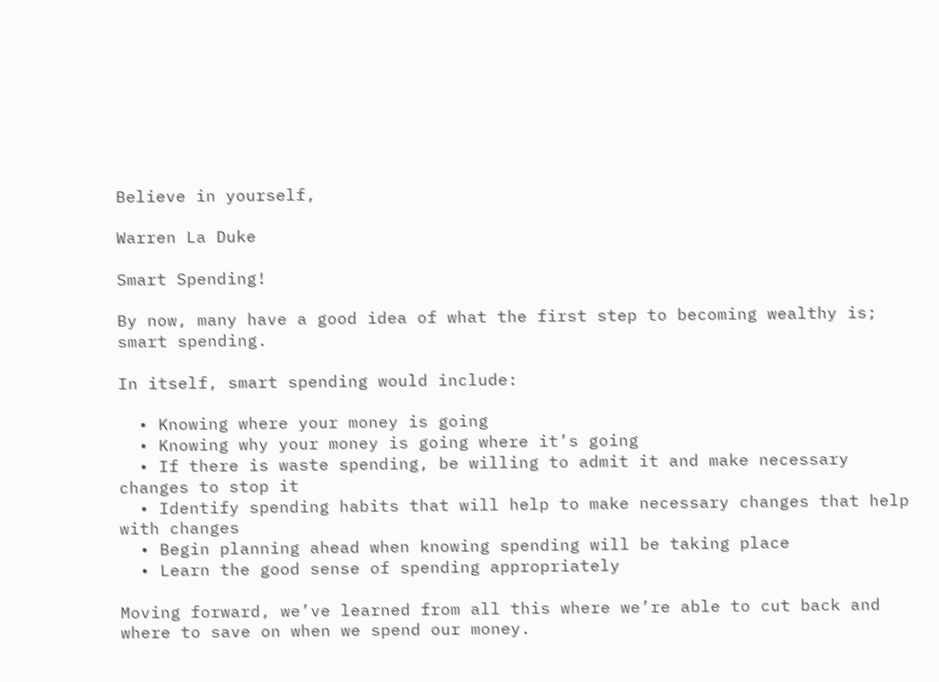Believe in yourself,

Warren La Duke

Smart Spending!

By now, many have a good idea of what the first step to becoming wealthy is; smart spending.

In itself, smart spending would include:

  • Knowing where your money is going
  • Knowing why your money is going where it’s going
  • If there is waste spending, be willing to admit it and make necessary changes to stop it
  • Identify spending habits that will help to make necessary changes that help with changes
  • Begin planning ahead when knowing spending will be taking place
  • Learn the good sense of spending appropriately

Moving forward, we’ve learned from all this where we’re able to cut back and where to save on when we spend our money.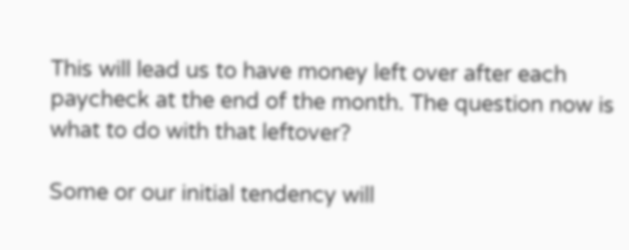This will lead us to have money left over after each paycheck at the end of the month. The question now is what to do with that leftover?

Some or our initial tendency will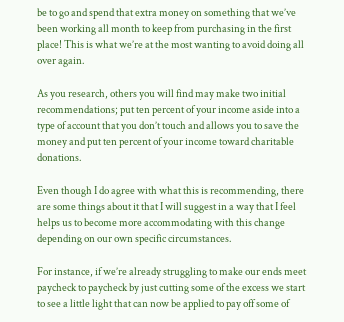be to go and spend that extra money on something that we’ve been working all month to keep from purchasing in the first place! This is what we’re at the most wanting to avoid doing all over again.

As you research, others you will find may make two initial recommendations; put ten percent of your income aside into a type of account that you don’t touch and allows you to save the money and put ten percent of your income toward charitable donations.

Even though I do agree with what this is recommending, there are some things about it that I will suggest in a way that I feel helps us to become more accommodating with this change depending on our own specific circumstances.

For instance, if we’re already struggling to make our ends meet paycheck to paycheck by just cutting some of the excess we start to see a little light that can now be applied to pay off some of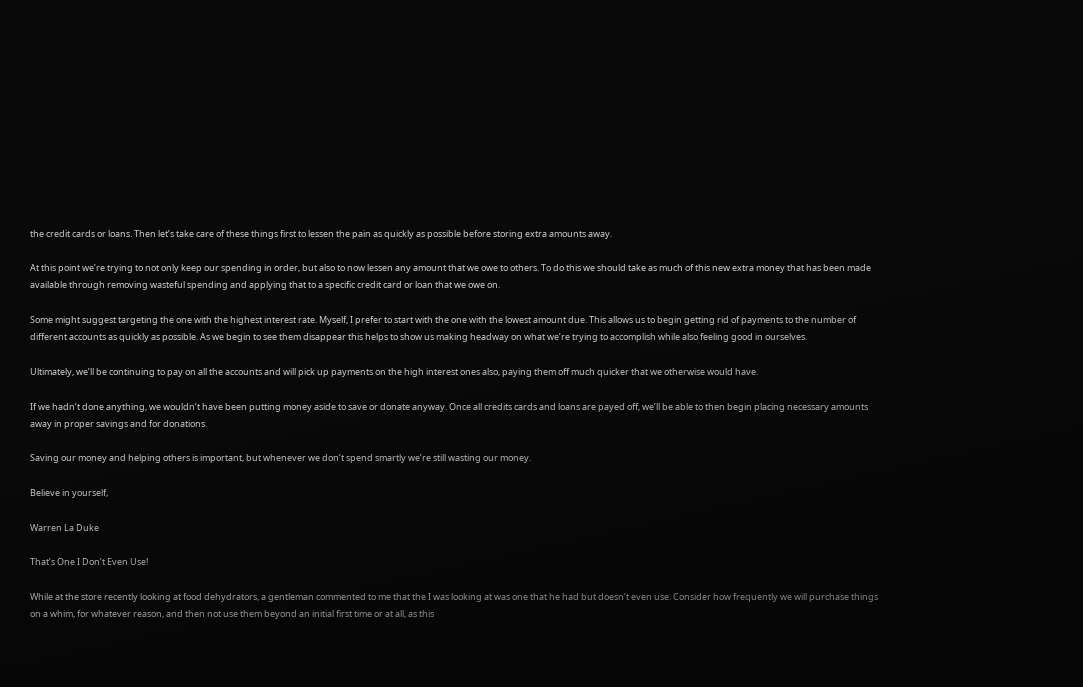the credit cards or loans. Then let’s take care of these things first to lessen the pain as quickly as possible before storing extra amounts away.

At this point we’re trying to not only keep our spending in order, but also to now lessen any amount that we owe to others. To do this we should take as much of this new extra money that has been made available through removing wasteful spending and applying that to a specific credit card or loan that we owe on.

Some might suggest targeting the one with the highest interest rate. Myself, I prefer to start with the one with the lowest amount due. This allows us to begin getting rid of payments to the number of different accounts as quickly as possible. As we begin to see them disappear this helps to show us making headway on what we’re trying to accomplish while also feeling good in ourselves.

Ultimately, we’ll be continuing to pay on all the accounts and will pick up payments on the high interest ones also, paying them off much quicker that we otherwise would have.

If we hadn’t done anything, we wouldn’t have been putting money aside to save or donate anyway. Once all credits cards and loans are payed off, we’ll be able to then begin placing necessary amounts away in proper savings and for donations.

Saving our money and helping others is important, but whenever we don’t spend smartly we’re still wasting our money.

Believe in yourself,

Warren La Duke

That’s One I Don’t Even Use!

While at the store recently looking at food dehydrators, a gentleman commented to me that the I was looking at was one that he had but doesn’t even use. Consider how frequently we will purchase things on a whim, for whatever reason, and then not use them beyond an initial first time or at all, as this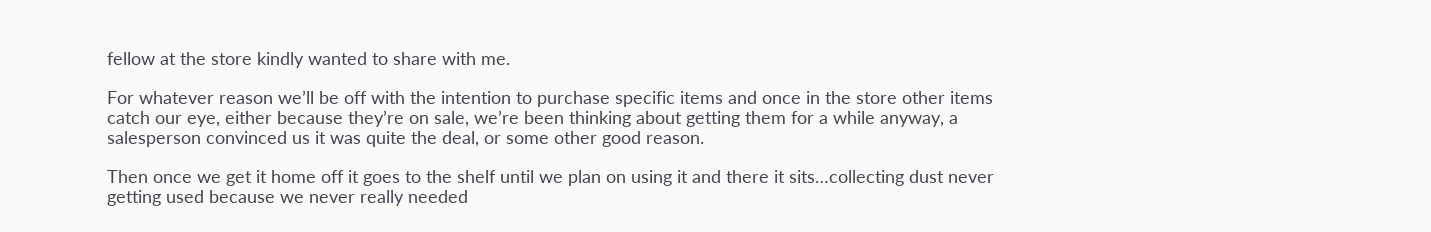fellow at the store kindly wanted to share with me.

For whatever reason we’ll be off with the intention to purchase specific items and once in the store other items catch our eye, either because they’re on sale, we’re been thinking about getting them for a while anyway, a salesperson convinced us it was quite the deal, or some other good reason.

Then once we get it home off it goes to the shelf until we plan on using it and there it sits…collecting dust never getting used because we never really needed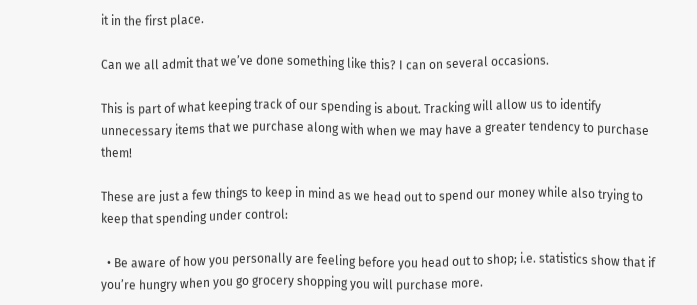it in the first place.

Can we all admit that we’ve done something like this? I can on several occasions.

This is part of what keeping track of our spending is about. Tracking will allow us to identify unnecessary items that we purchase along with when we may have a greater tendency to purchase them!

These are just a few things to keep in mind as we head out to spend our money while also trying to keep that spending under control:

  • Be aware of how you personally are feeling before you head out to shop; i.e. statistics show that if you’re hungry when you go grocery shopping you will purchase more.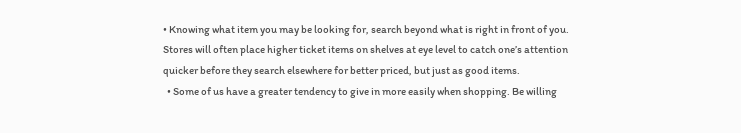• Knowing what item you may be looking for, search beyond what is right in front of you. Stores will often place higher ticket items on shelves at eye level to catch one’s attention quicker before they search elsewhere for better priced, but just as good items.
  • Some of us have a greater tendency to give in more easily when shopping. Be willing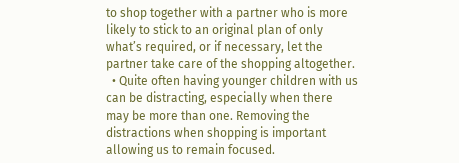to shop together with a partner who is more likely to stick to an original plan of only what’s required, or if necessary, let the partner take care of the shopping altogether.
  • Quite often having younger children with us can be distracting, especially when there may be more than one. Removing the distractions when shopping is important allowing us to remain focused.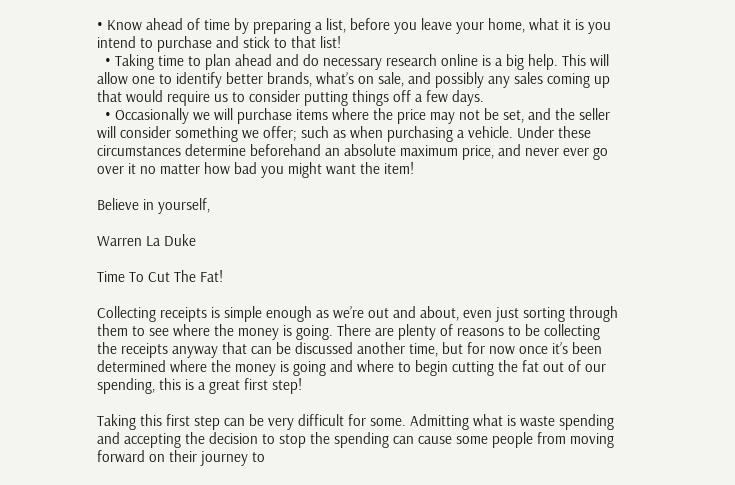• Know ahead of time by preparing a list, before you leave your home, what it is you intend to purchase and stick to that list!
  • Taking time to plan ahead and do necessary research online is a big help. This will allow one to identify better brands, what’s on sale, and possibly any sales coming up that would require us to consider putting things off a few days.
  • Occasionally we will purchase items where the price may not be set, and the seller will consider something we offer; such as when purchasing a vehicle. Under these circumstances determine beforehand an absolute maximum price, and never ever go over it no matter how bad you might want the item!

Believe in yourself,

Warren La Duke

Time To Cut The Fat!

Collecting receipts is simple enough as we’re out and about, even just sorting through them to see where the money is going. There are plenty of reasons to be collecting the receipts anyway that can be discussed another time, but for now once it’s been determined where the money is going and where to begin cutting the fat out of our spending, this is a great first step!

Taking this first step can be very difficult for some. Admitting what is waste spending and accepting the decision to stop the spending can cause some people from moving forward on their journey to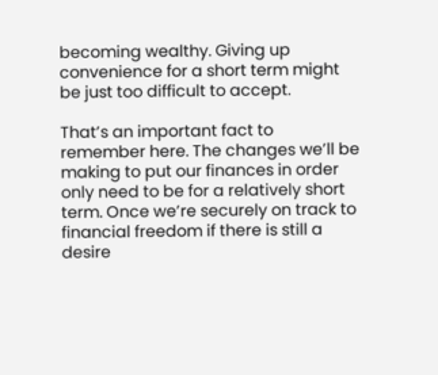becoming wealthy. Giving up convenience for a short term might be just too difficult to accept.

That’s an important fact to remember here. The changes we’ll be making to put our finances in order only need to be for a relatively short term. Once we’re securely on track to financial freedom if there is still a desire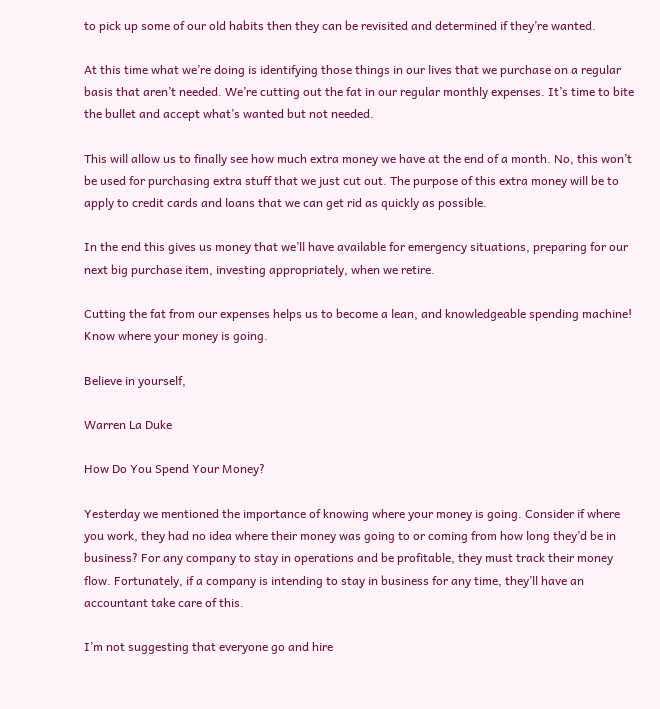to pick up some of our old habits then they can be revisited and determined if they’re wanted.

At this time what we’re doing is identifying those things in our lives that we purchase on a regular basis that aren’t needed. We’re cutting out the fat in our regular monthly expenses. It’s time to bite the bullet and accept what’s wanted but not needed.

This will allow us to finally see how much extra money we have at the end of a month. No, this won’t be used for purchasing extra stuff that we just cut out. The purpose of this extra money will be to apply to credit cards and loans that we can get rid as quickly as possible.

In the end this gives us money that we’ll have available for emergency situations, preparing for our next big purchase item, investing appropriately, when we retire.

Cutting the fat from our expenses helps us to become a lean, and knowledgeable spending machine! Know where your money is going.

Believe in yourself,

Warren La Duke

How Do You Spend Your Money?

Yesterday we mentioned the importance of knowing where your money is going. Consider if where you work, they had no idea where their money was going to or coming from how long they’d be in business? For any company to stay in operations and be profitable, they must track their money flow. Fortunately, if a company is intending to stay in business for any time, they’ll have an accountant take care of this.

I’m not suggesting that everyone go and hire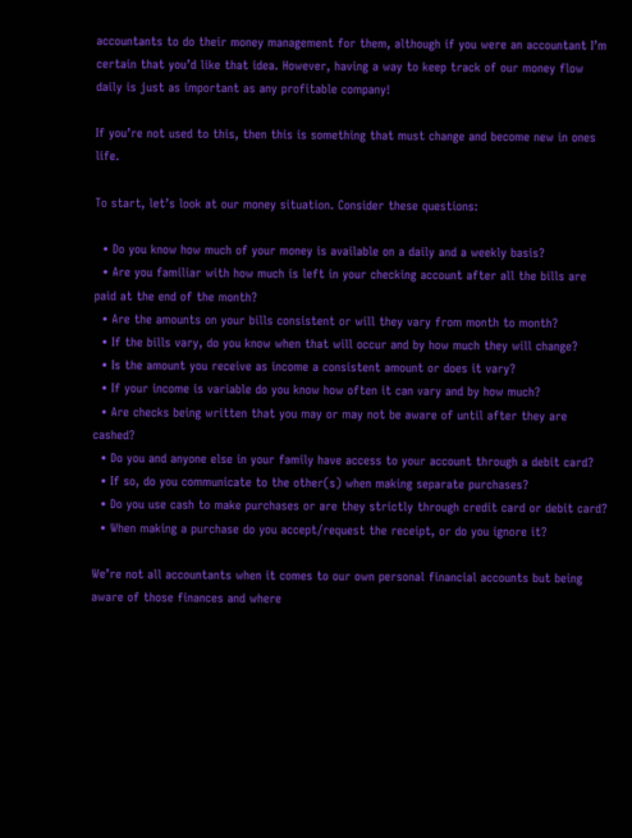accountants to do their money management for them, although if you were an accountant I’m certain that you’d like that idea. However, having a way to keep track of our money flow daily is just as important as any profitable company!

If you’re not used to this, then this is something that must change and become new in ones life.

To start, let’s look at our money situation. Consider these questions:

  • Do you know how much of your money is available on a daily and a weekly basis?
  • Are you familiar with how much is left in your checking account after all the bills are paid at the end of the month?
  • Are the amounts on your bills consistent or will they vary from month to month?
  • If the bills vary, do you know when that will occur and by how much they will change?
  • Is the amount you receive as income a consistent amount or does it vary?
  • If your income is variable do you know how often it can vary and by how much?
  • Are checks being written that you may or may not be aware of until after they are cashed?
  • Do you and anyone else in your family have access to your account through a debit card?
  • If so, do you communicate to the other(s) when making separate purchases?
  • Do you use cash to make purchases or are they strictly through credit card or debit card?
  • When making a purchase do you accept/request the receipt, or do you ignore it?

We’re not all accountants when it comes to our own personal financial accounts but being aware of those finances and where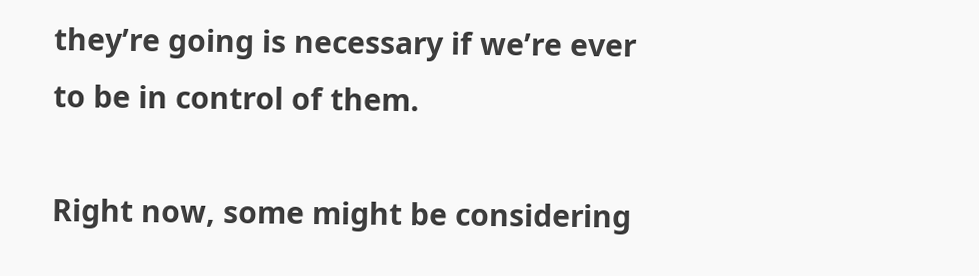they’re going is necessary if we’re ever to be in control of them.

Right now, some might be considering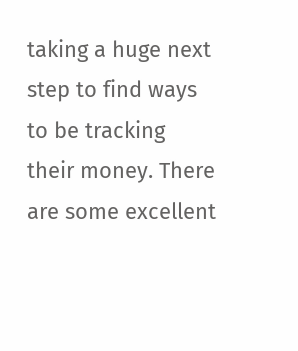taking a huge next step to find ways to be tracking their money. There are some excellent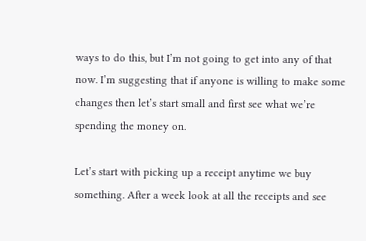ways to do this, but I’m not going to get into any of that now. I’m suggesting that if anyone is willing to make some changes then let’s start small and first see what we’re spending the money on.

Let’s start with picking up a receipt anytime we buy something. After a week look at all the receipts and see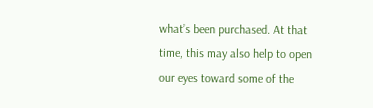what’s been purchased. At that time, this may also help to open our eyes toward some of the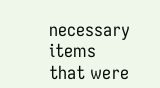necessary items that were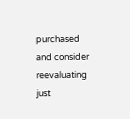purchased and consider reevaluating just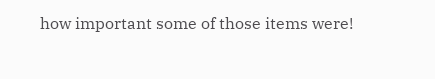how important some of those items were!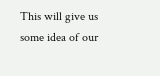This will give us some idea of our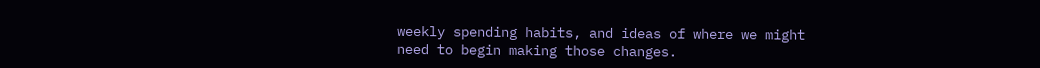weekly spending habits, and ideas of where we might need to begin making those changes.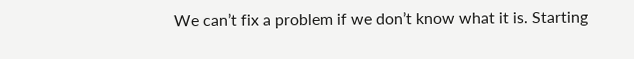We can’t fix a problem if we don’t know what it is. Starting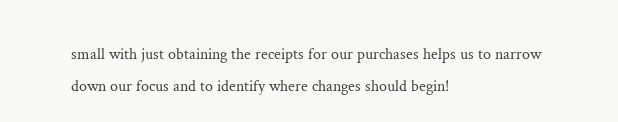small with just obtaining the receipts for our purchases helps us to narrow down our focus and to identify where changes should begin!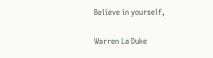Believe in yourself,

Warren La Duke